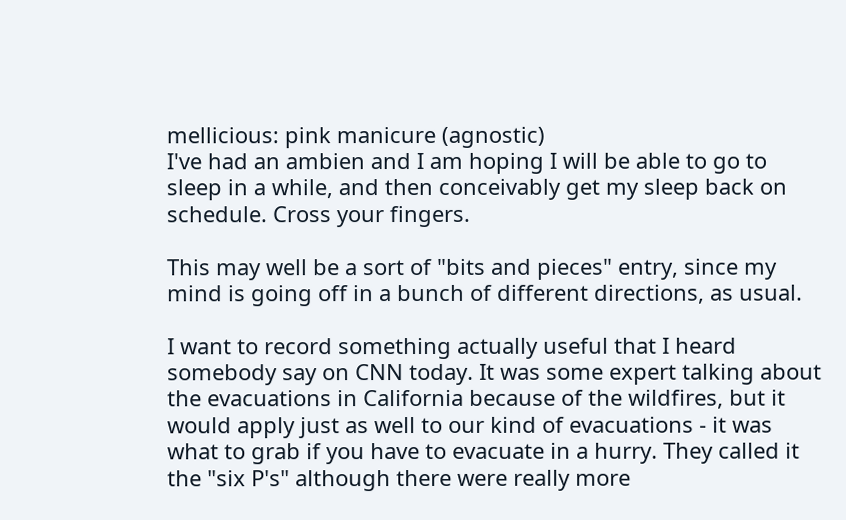mellicious: pink manicure (agnostic)
I've had an ambien and I am hoping I will be able to go to sleep in a while, and then conceivably get my sleep back on schedule. Cross your fingers.

This may well be a sort of "bits and pieces" entry, since my mind is going off in a bunch of different directions, as usual.

I want to record something actually useful that I heard somebody say on CNN today. It was some expert talking about the evacuations in California because of the wildfires, but it would apply just as well to our kind of evacuations - it was what to grab if you have to evacuate in a hurry. They called it the "six P's" although there were really more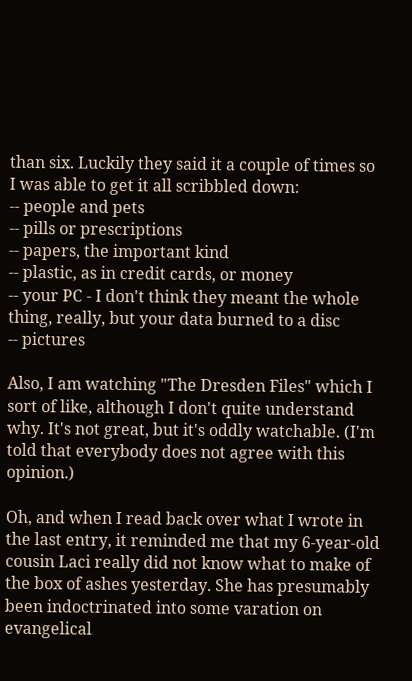than six. Luckily they said it a couple of times so I was able to get it all scribbled down:
-- people and pets
-- pills or prescriptions
-- papers, the important kind
-- plastic, as in credit cards, or money
-- your PC - I don't think they meant the whole thing, really, but your data burned to a disc
-- pictures

Also, I am watching "The Dresden Files" which I sort of like, although I don't quite understand why. It's not great, but it's oddly watchable. (I'm told that everybody does not agree with this opinion.)

Oh, and when I read back over what I wrote in the last entry, it reminded me that my 6-year-old cousin Laci really did not know what to make of the box of ashes yesterday. She has presumably been indoctrinated into some varation on evangelical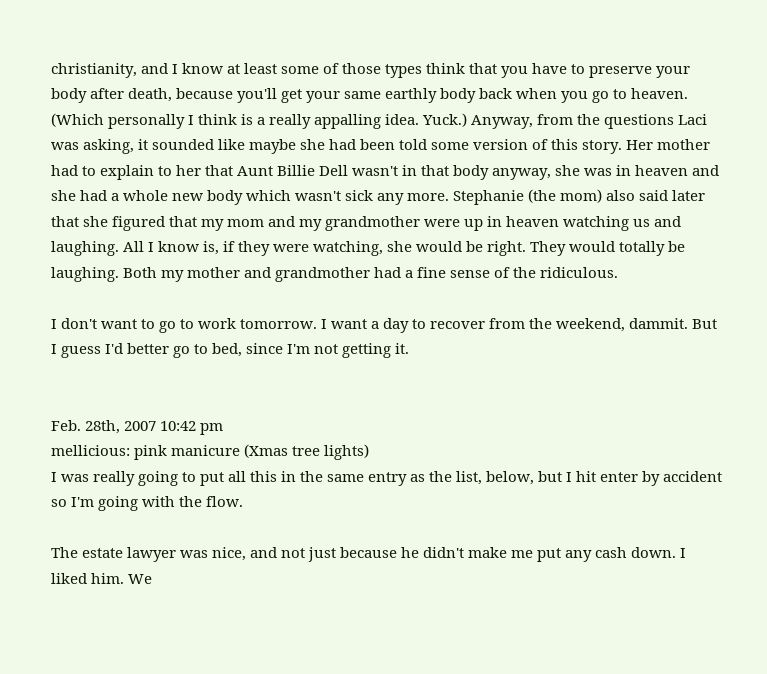christianity, and I know at least some of those types think that you have to preserve your body after death, because you'll get your same earthly body back when you go to heaven. (Which personally I think is a really appalling idea. Yuck.) Anyway, from the questions Laci was asking, it sounded like maybe she had been told some version of this story. Her mother had to explain to her that Aunt Billie Dell wasn't in that body anyway, she was in heaven and she had a whole new body which wasn't sick any more. Stephanie (the mom) also said later that she figured that my mom and my grandmother were up in heaven watching us and laughing. All I know is, if they were watching, she would be right. They would totally be laughing. Both my mother and grandmother had a fine sense of the ridiculous.

I don't want to go to work tomorrow. I want a day to recover from the weekend, dammit. But I guess I'd better go to bed, since I'm not getting it.


Feb. 28th, 2007 10:42 pm
mellicious: pink manicure (Xmas tree lights)
I was really going to put all this in the same entry as the list, below, but I hit enter by accident so I'm going with the flow.

The estate lawyer was nice, and not just because he didn't make me put any cash down. I liked him. We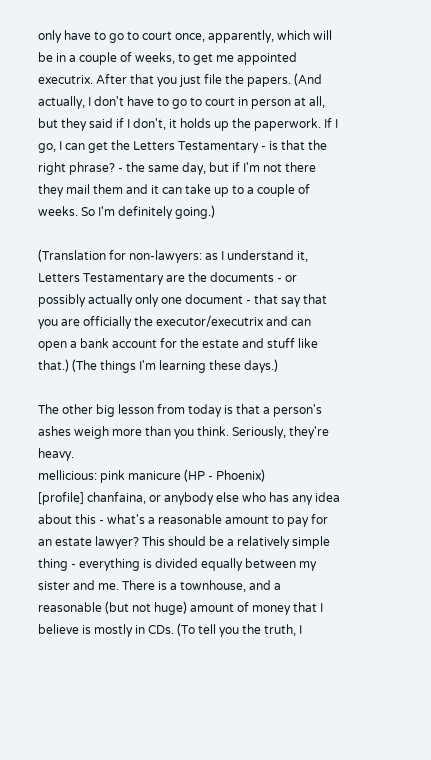only have to go to court once, apparently, which will be in a couple of weeks, to get me appointed executrix. After that you just file the papers. (And actually, I don't have to go to court in person at all, but they said if I don't, it holds up the paperwork. If I go, I can get the Letters Testamentary - is that the right phrase? - the same day, but if I'm not there they mail them and it can take up to a couple of weeks. So I'm definitely going.)

(Translation for non-lawyers: as I understand it, Letters Testamentary are the documents - or possibly actually only one document - that say that you are officially the executor/executrix and can open a bank account for the estate and stuff like that.) (The things I'm learning these days.)

The other big lesson from today is that a person's ashes weigh more than you think. Seriously, they're heavy.
mellicious: pink manicure (HP - Phoenix)
[profile] chanfaina, or anybody else who has any idea about this - what's a reasonable amount to pay for an estate lawyer? This should be a relatively simple thing - everything is divided equally between my sister and me. There is a townhouse, and a reasonable (but not huge) amount of money that I believe is mostly in CDs. (To tell you the truth, I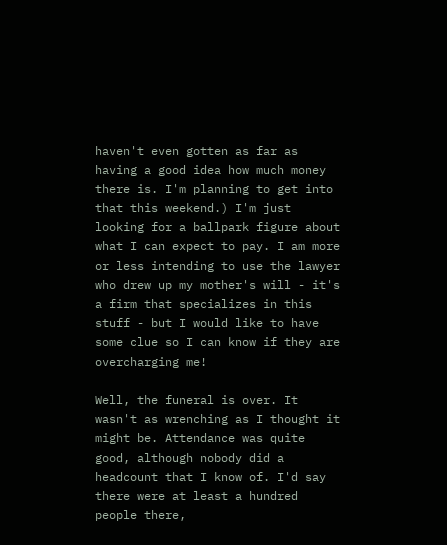haven't even gotten as far as having a good idea how much money there is. I'm planning to get into that this weekend.) I'm just looking for a ballpark figure about what I can expect to pay. I am more or less intending to use the lawyer who drew up my mother's will - it's a firm that specializes in this stuff - but I would like to have some clue so I can know if they are overcharging me!

Well, the funeral is over. It wasn't as wrenching as I thought it might be. Attendance was quite good, although nobody did a headcount that I know of. I'd say there were at least a hundred people there,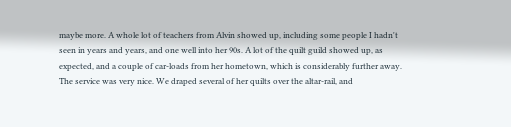maybe more. A whole lot of teachers from Alvin showed up, including some people I hadn't seen in years and years, and one well into her 90s. A lot of the quilt guild showed up, as expected, and a couple of car-loads from her hometown, which is considerably further away. The service was very nice. We draped several of her quilts over the altar-rail, and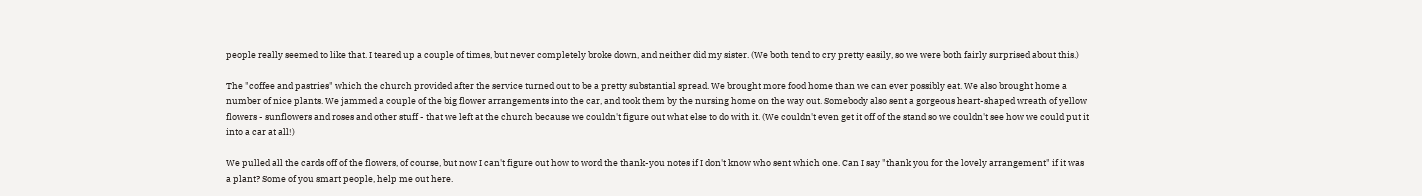people really seemed to like that. I teared up a couple of times, but never completely broke down, and neither did my sister. (We both tend to cry pretty easily, so we were both fairly surprised about this.)

The "coffee and pastries" which the church provided after the service turned out to be a pretty substantial spread. We brought more food home than we can ever possibly eat. We also brought home a number of nice plants. We jammed a couple of the big flower arrangements into the car, and took them by the nursing home on the way out. Somebody also sent a gorgeous heart-shaped wreath of yellow flowers - sunflowers and roses and other stuff - that we left at the church because we couldn't figure out what else to do with it. (We couldn't even get it off of the stand so we couldn't see how we could put it into a car at all!)

We pulled all the cards off of the flowers, of course, but now I can't figure out how to word the thank-you notes if I don't know who sent which one. Can I say "thank you for the lovely arrangement" if it was a plant? Some of you smart people, help me out here.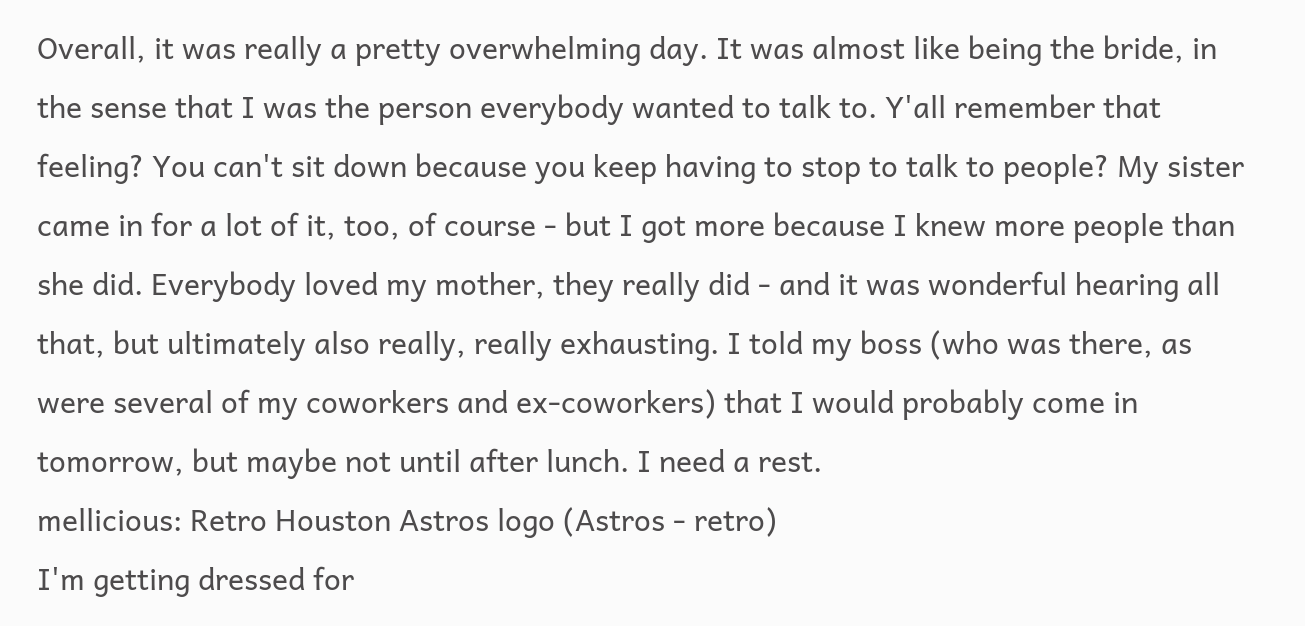Overall, it was really a pretty overwhelming day. It was almost like being the bride, in the sense that I was the person everybody wanted to talk to. Y'all remember that feeling? You can't sit down because you keep having to stop to talk to people? My sister came in for a lot of it, too, of course - but I got more because I knew more people than she did. Everybody loved my mother, they really did - and it was wonderful hearing all that, but ultimately also really, really exhausting. I told my boss (who was there, as were several of my coworkers and ex-coworkers) that I would probably come in tomorrow, but maybe not until after lunch. I need a rest.
mellicious: Retro Houston Astros logo (Astros - retro)
I'm getting dressed for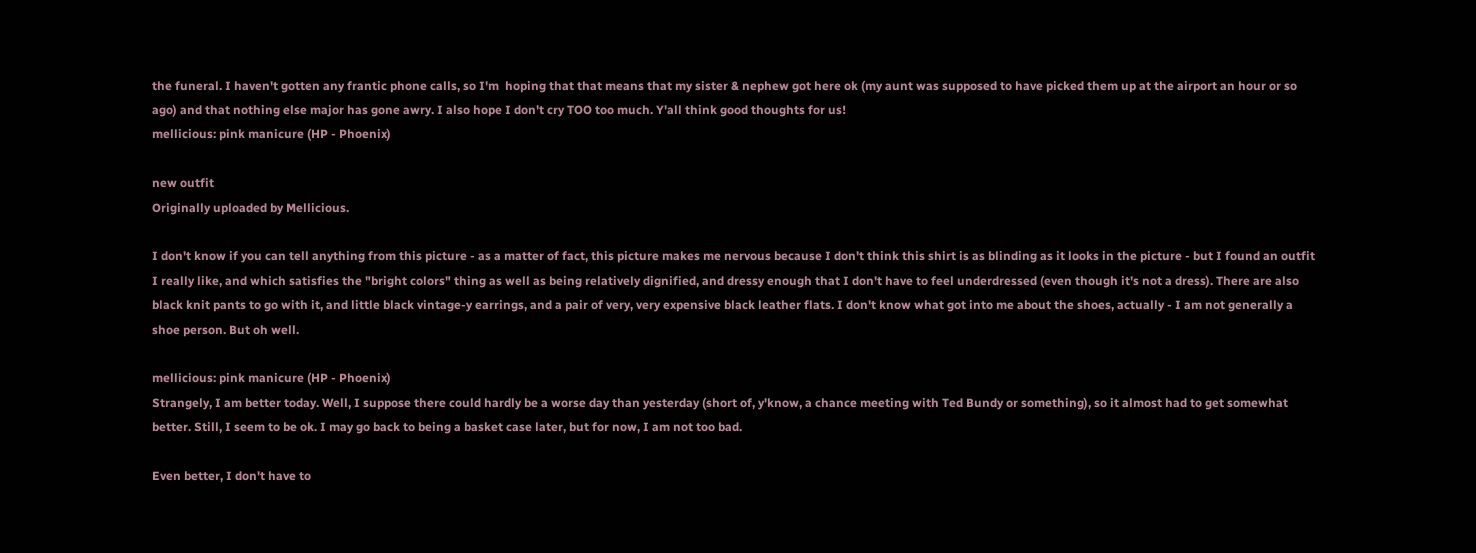the funeral. I haven't gotten any frantic phone calls, so I'm  hoping that that means that my sister & nephew got here ok (my aunt was supposed to have picked them up at the airport an hour or so ago) and that nothing else major has gone awry. I also hope I don't cry TOO too much. Y'all think good thoughts for us!
mellicious: pink manicure (HP - Phoenix)

new outfit
Originally uploaded by Mellicious.

I don't know if you can tell anything from this picture - as a matter of fact, this picture makes me nervous because I don't think this shirt is as blinding as it looks in the picture - but I found an outfit I really like, and which satisfies the "bright colors" thing as well as being relatively dignified, and dressy enough that I don't have to feel underdressed (even though it's not a dress). There are also black knit pants to go with it, and little black vintage-y earrings, and a pair of very, very expensive black leather flats. I don't know what got into me about the shoes, actually - I am not generally a shoe person. But oh well.

mellicious: pink manicure (HP - Phoenix)
Strangely, I am better today. Well, I suppose there could hardly be a worse day than yesterday (short of, y'know, a chance meeting with Ted Bundy or something), so it almost had to get somewhat better. Still, I seem to be ok. I may go back to being a basket case later, but for now, I am not too bad.

Even better, I don't have to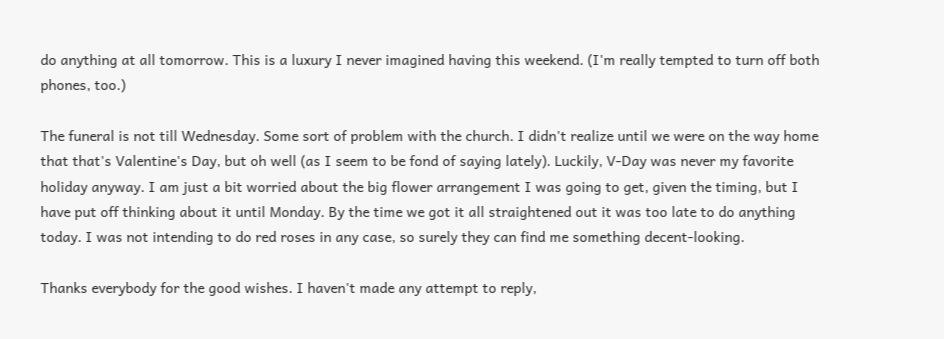do anything at all tomorrow. This is a luxury I never imagined having this weekend. (I'm really tempted to turn off both phones, too.)

The funeral is not till Wednesday. Some sort of problem with the church. I didn't realize until we were on the way home that that's Valentine's Day, but oh well (as I seem to be fond of saying lately). Luckily, V-Day was never my favorite holiday anyway. I am just a bit worried about the big flower arrangement I was going to get, given the timing, but I have put off thinking about it until Monday. By the time we got it all straightened out it was too late to do anything today. I was not intending to do red roses in any case, so surely they can find me something decent-looking.

Thanks everybody for the good wishes. I haven't made any attempt to reply,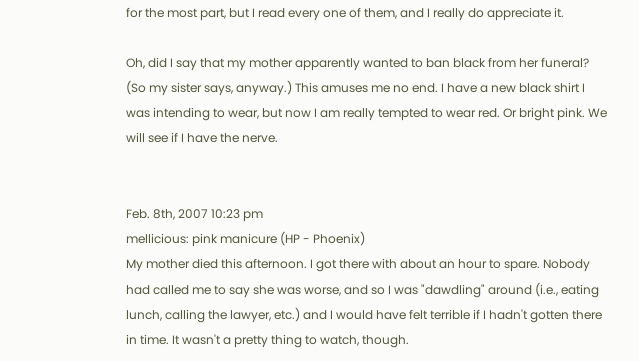for the most part, but I read every one of them, and I really do appreciate it.

Oh, did I say that my mother apparently wanted to ban black from her funeral? (So my sister says, anyway.) This amuses me no end. I have a new black shirt I was intending to wear, but now I am really tempted to wear red. Or bright pink. We will see if I have the nerve.


Feb. 8th, 2007 10:23 pm
mellicious: pink manicure (HP - Phoenix)
My mother died this afternoon. I got there with about an hour to spare. Nobody had called me to say she was worse, and so I was "dawdling" around (i.e., eating lunch, calling the lawyer, etc.) and I would have felt terrible if I hadn't gotten there in time. It wasn't a pretty thing to watch, though.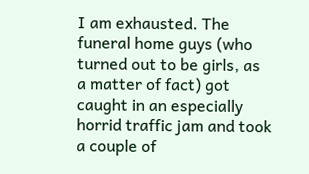I am exhausted. The funeral home guys (who turned out to be girls, as a matter of fact) got caught in an especially horrid traffic jam and took a couple of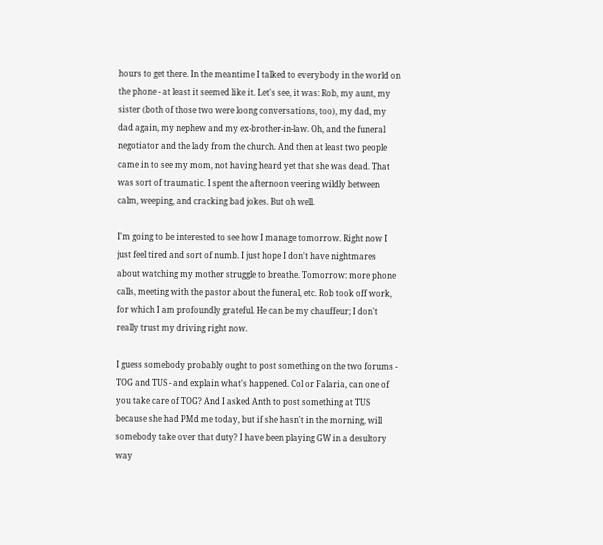hours to get there. In the meantime I talked to everybody in the world on the phone - at least it seemed like it. Let's see, it was: Rob, my aunt, my sister (both of those two were loong conversations, too), my dad, my dad again, my nephew and my ex-brother-in-law. Oh, and the funeral negotiator and the lady from the church. And then at least two people came in to see my mom, not having heard yet that she was dead. That was sort of traumatic. I spent the afternoon veering wildly between calm, weeping, and cracking bad jokes. But oh well.

I'm going to be interested to see how I manage tomorrow. Right now I just feel tired and sort of numb. I just hope I don't have nightmares about watching my mother struggle to breathe. Tomorrow: more phone calls, meeting with the pastor about the funeral, etc. Rob took off work, for which I am profoundly grateful. He can be my chauffeur; I don't really trust my driving right now.

I guess somebody probably ought to post something on the two forums - TOG and TUS - and explain what's happened. Col or Falaria, can one of you take care of TOG? And I asked Anth to post something at TUS because she had PMd me today, but if she hasn't in the morning, will somebody take over that duty? I have been playing GW in a desultory way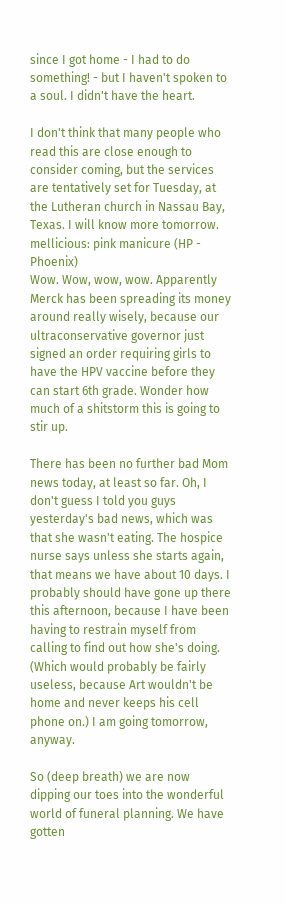since I got home - I had to do something! - but I haven't spoken to a soul. I didn't have the heart.

I don't think that many people who read this are close enough to consider coming, but the services are tentatively set for Tuesday, at the Lutheran church in Nassau Bay, Texas. I will know more tomorrow.
mellicious: pink manicure (HP - Phoenix)
Wow. Wow, wow, wow. Apparently Merck has been spreading its money around really wisely, because our ultraconservative governor just signed an order requiring girls to have the HPV vaccine before they can start 6th grade. Wonder how much of a shitstorm this is going to stir up.

There has been no further bad Mom news today, at least so far. Oh, I don't guess I told you guys yesterday's bad news, which was that she wasn't eating. The hospice nurse says unless she starts again, that means we have about 10 days. I probably should have gone up there this afternoon, because I have been having to restrain myself from calling to find out how she's doing. (Which would probably be fairly useless, because Art wouldn't be home and never keeps his cell phone on.) I am going tomorrow, anyway.

So (deep breath) we are now dipping our toes into the wonderful world of funeral planning. We have gotten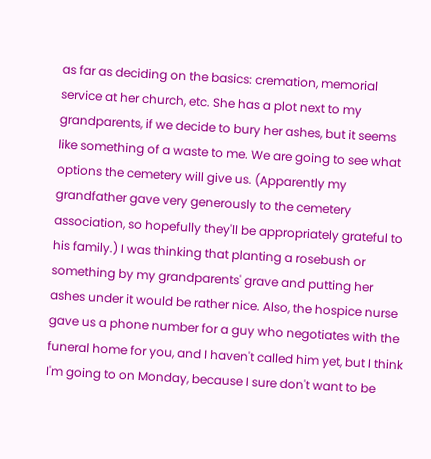as far as deciding on the basics: cremation, memorial service at her church, etc. She has a plot next to my grandparents, if we decide to bury her ashes, but it seems like something of a waste to me. We are going to see what options the cemetery will give us. (Apparently my grandfather gave very generously to the cemetery association, so hopefully they'll be appropriately grateful to his family.) I was thinking that planting a rosebush or something by my grandparents' grave and putting her ashes under it would be rather nice. Also, the hospice nurse gave us a phone number for a guy who negotiates with the funeral home for you, and I haven't called him yet, but I think I'm going to on Monday, because I sure don't want to be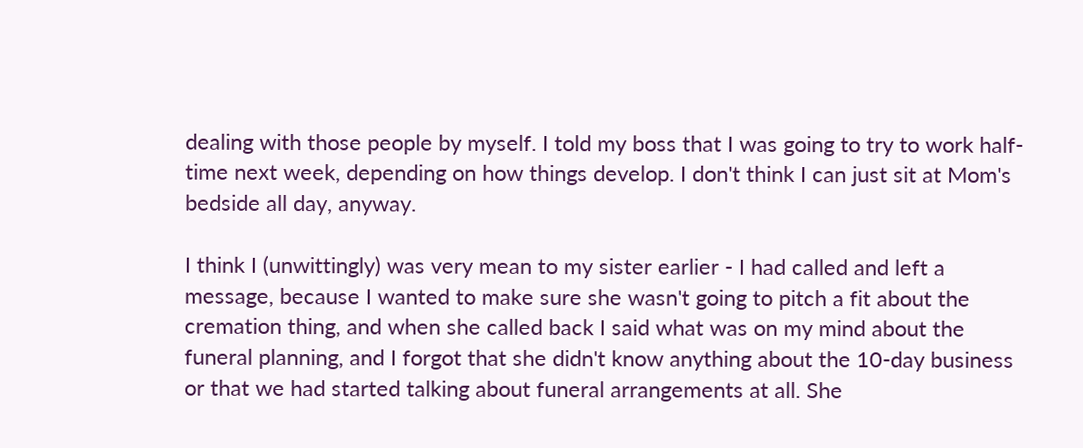dealing with those people by myself. I told my boss that I was going to try to work half-time next week, depending on how things develop. I don't think I can just sit at Mom's bedside all day, anyway.

I think I (unwittingly) was very mean to my sister earlier - I had called and left a message, because I wanted to make sure she wasn't going to pitch a fit about the cremation thing, and when she called back I said what was on my mind about the funeral planning, and I forgot that she didn't know anything about the 10-day business or that we had started talking about funeral arrangements at all. She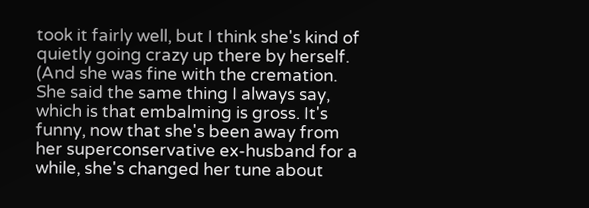took it fairly well, but I think she's kind of quietly going crazy up there by herself. (And she was fine with the cremation. She said the same thing I always say, which is that embalming is gross. It's funny, now that she's been away from her superconservative ex-husband for a while, she's changed her tune about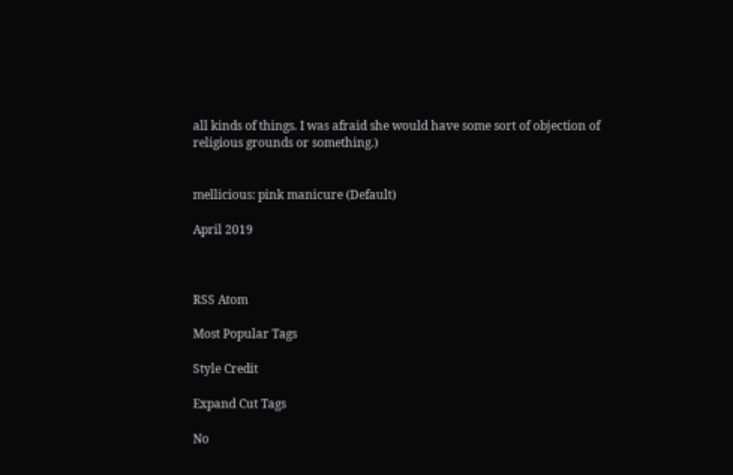all kinds of things. I was afraid she would have some sort of objection of religious grounds or something.)


mellicious: pink manicure (Default)

April 2019



RSS Atom

Most Popular Tags

Style Credit

Expand Cut Tags

No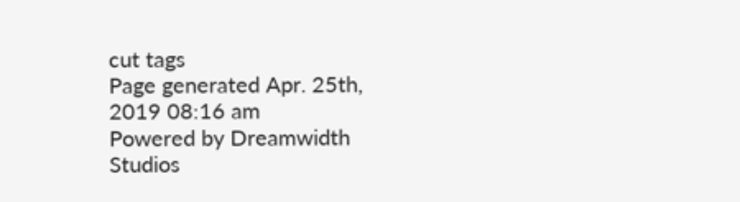cut tags
Page generated Apr. 25th, 2019 08:16 am
Powered by Dreamwidth Studios